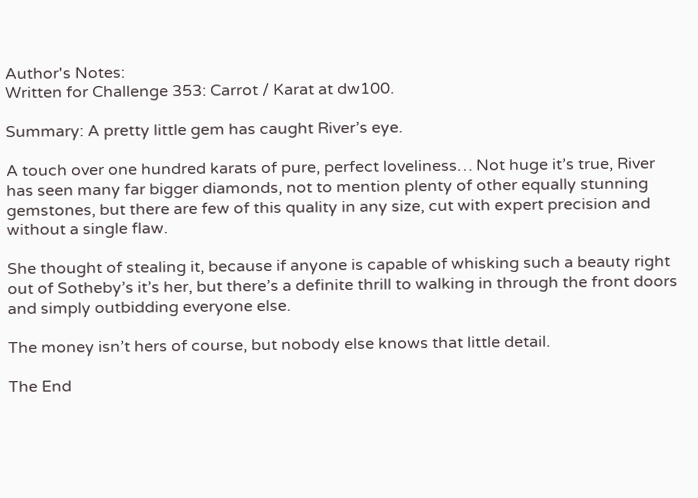Author's Notes:
Written for Challenge 353: Carrot / Karat at dw100.

Summary: A pretty little gem has caught River’s eye.

A touch over one hundred karats of pure, perfect loveliness… Not huge it’s true, River has seen many far bigger diamonds, not to mention plenty of other equally stunning gemstones, but there are few of this quality in any size, cut with expert precision and without a single flaw.

She thought of stealing it, because if anyone is capable of whisking such a beauty right out of Sotheby’s it’s her, but there’s a definite thrill to walking in through the front doors and simply outbidding everyone else.

The money isn’t hers of course, but nobody else knows that little detail.

The End